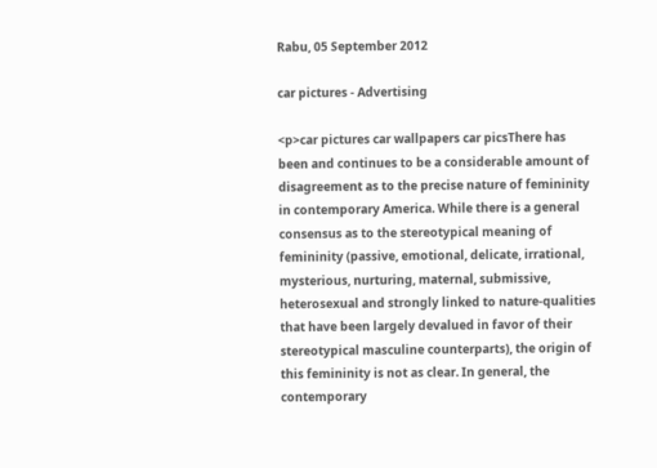Rabu, 05 September 2012

car pictures - Advertising

<p>car pictures car wallpapers car picsThere has been and continues to be a considerable amount of disagreement as to the precise nature of femininity in contemporary America. While there is a general consensus as to the stereotypical meaning of femininity (passive, emotional, delicate, irrational, mysterious, nurturing, maternal, submissive, heterosexual and strongly linked to nature-qualities that have been largely devalued in favor of their stereotypical masculine counterparts), the origin of this femininity is not as clear. In general, the contemporary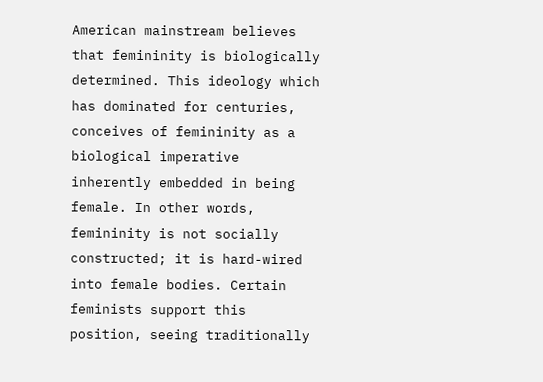American mainstream believes that femininity is biologically determined. This ideology which has dominated for centuries, conceives of femininity as a biological imperative inherently embedded in being female. In other words, femininity is not socially constructed; it is hard-wired into female bodies. Certain feminists support this position, seeing traditionally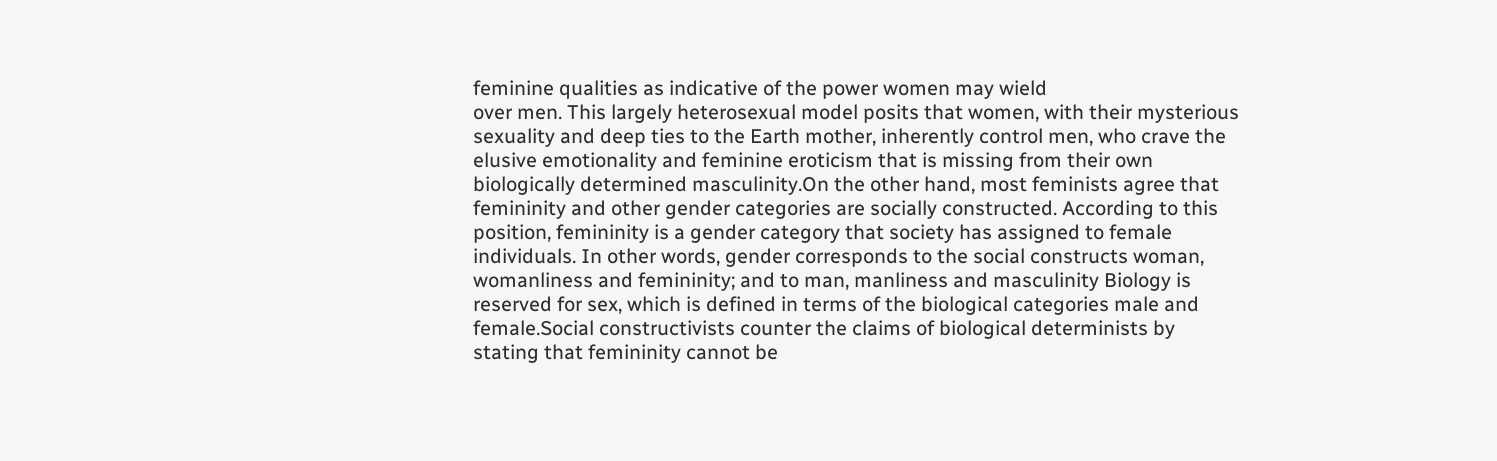feminine qualities as indicative of the power women may wield
over men. This largely heterosexual model posits that women, with their mysterious sexuality and deep ties to the Earth mother, inherently control men, who crave the elusive emotionality and feminine eroticism that is missing from their own biologically determined masculinity.On the other hand, most feminists agree that femininity and other gender categories are socially constructed. According to this position, femininity is a gender category that society has assigned to female individuals. In other words, gender corresponds to the social constructs woman, womanliness and femininity; and to man, manliness and masculinity Biology is reserved for sex, which is defined in terms of the biological categories male and female.Social constructivists counter the claims of biological determinists by stating that femininity cannot be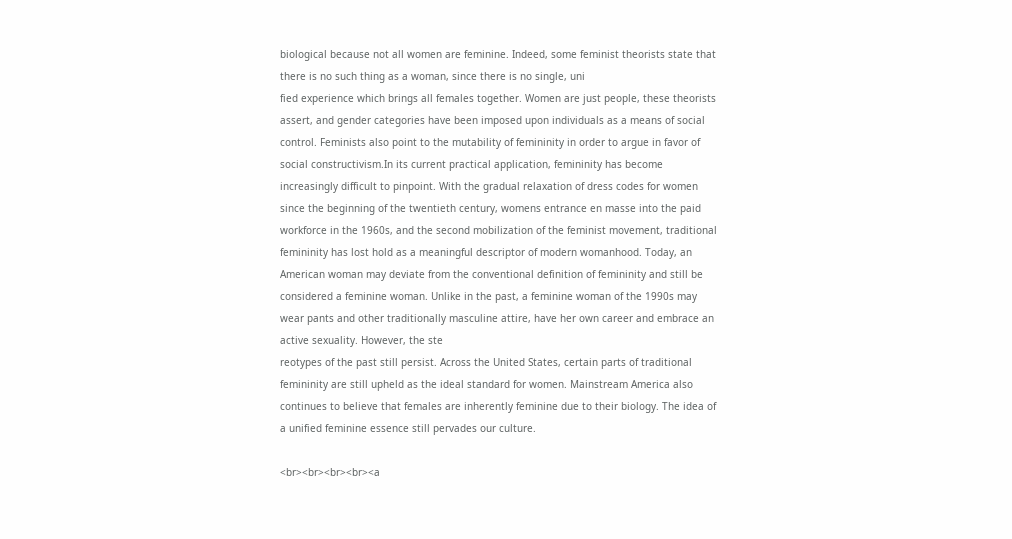biological because not all women are feminine. Indeed, some feminist theorists state that there is no such thing as a woman, since there is no single, uni
fied experience which brings all females together. Women are just people, these theorists assert, and gender categories have been imposed upon individuals as a means of social control. Feminists also point to the mutability of femininity in order to argue in favor of social constructivism.In its current practical application, femininity has become increasingly difficult to pinpoint. With the gradual relaxation of dress codes for women since the beginning of the twentieth century, womens entrance en masse into the paid workforce in the 1960s, and the second mobilization of the feminist movement, traditional femininity has lost hold as a meaningful descriptor of modern womanhood. Today, an American woman may deviate from the conventional definition of femininity and still be considered a feminine woman. Unlike in the past, a feminine woman of the 1990s may wear pants and other traditionally masculine attire, have her own career and embrace an active sexuality. However, the ste
reotypes of the past still persist. Across the United States, certain parts of traditional femininity are still upheld as the ideal standard for women. Mainstream America also continues to believe that females are inherently feminine due to their biology. The idea of a unified feminine essence still pervades our culture.

<br><br><br><br><a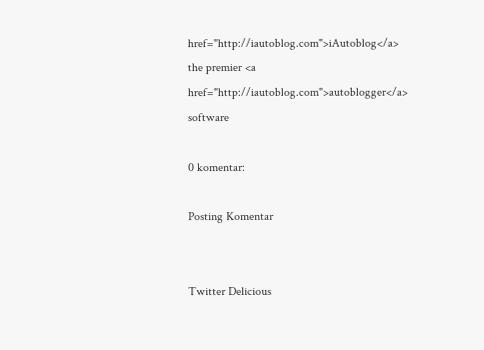href="http://iautoblog.com">iAutoblog</a> the premier <a href="http://iautoblog.com">autoblogger</a> software

0 komentar:

Posting Komentar


Twitter Delicious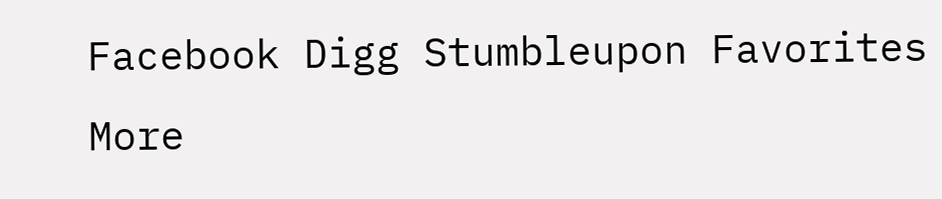Facebook Digg Stumbleupon Favorites More